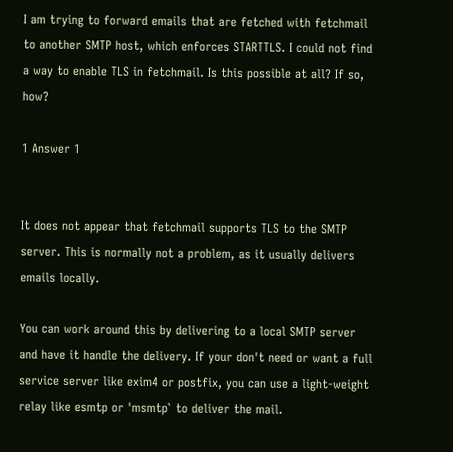I am trying to forward emails that are fetched with fetchmail to another SMTP host, which enforces STARTTLS. I could not find a way to enable TLS in fetchmail. Is this possible at all? If so, how?

1 Answer 1


It does not appear that fetchmail supports TLS to the SMTP server. This is normally not a problem, as it usually delivers emails locally.

You can work around this by delivering to a local SMTP server and have it handle the delivery. If your don't need or want a full service server like exim4 or postfix, you can use a light-weight relay like esmtp or 'msmtp` to deliver the mail.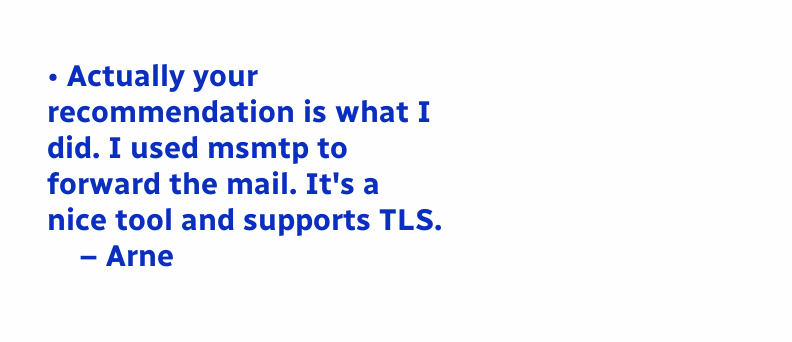• Actually your recommendation is what I did. I used msmtp to forward the mail. It's a nice tool and supports TLS.
    – Arne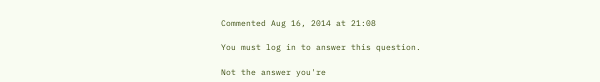Commented Aug 16, 2014 at 21:08

You must log in to answer this question.

Not the answer you're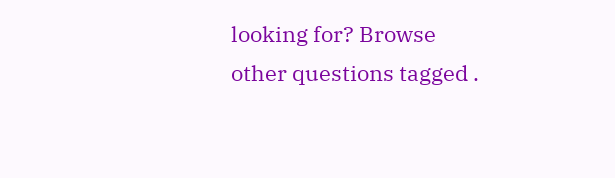looking for? Browse other questions tagged .